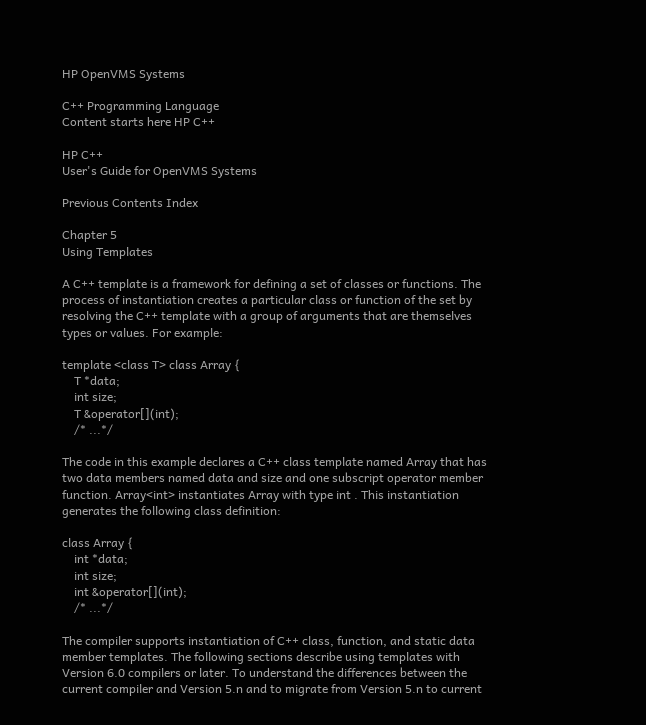HP OpenVMS Systems

C++ Programming Language
Content starts here HP C++

HP C++
User's Guide for OpenVMS Systems

Previous Contents Index

Chapter 5
Using Templates

A C++ template is a framework for defining a set of classes or functions. The process of instantiation creates a particular class or function of the set by resolving the C++ template with a group of arguments that are themselves types or values. For example:

template <class T> class Array {
    T *data;
    int size;
    T &operator[](int);
    /* ...*/

The code in this example declares a C++ class template named Array that has two data members named data and size and one subscript operator member function. Array<int> instantiates Array with type int . This instantiation generates the following class definition:

class Array {
    int *data;
    int size;
    int &operator[](int);
    /* ...*/

The compiler supports instantiation of C++ class, function, and static data member templates. The following sections describe using templates with Version 6.0 compilers or later. To understand the differences between the current compiler and Version 5.n and to migrate from Version 5.n to current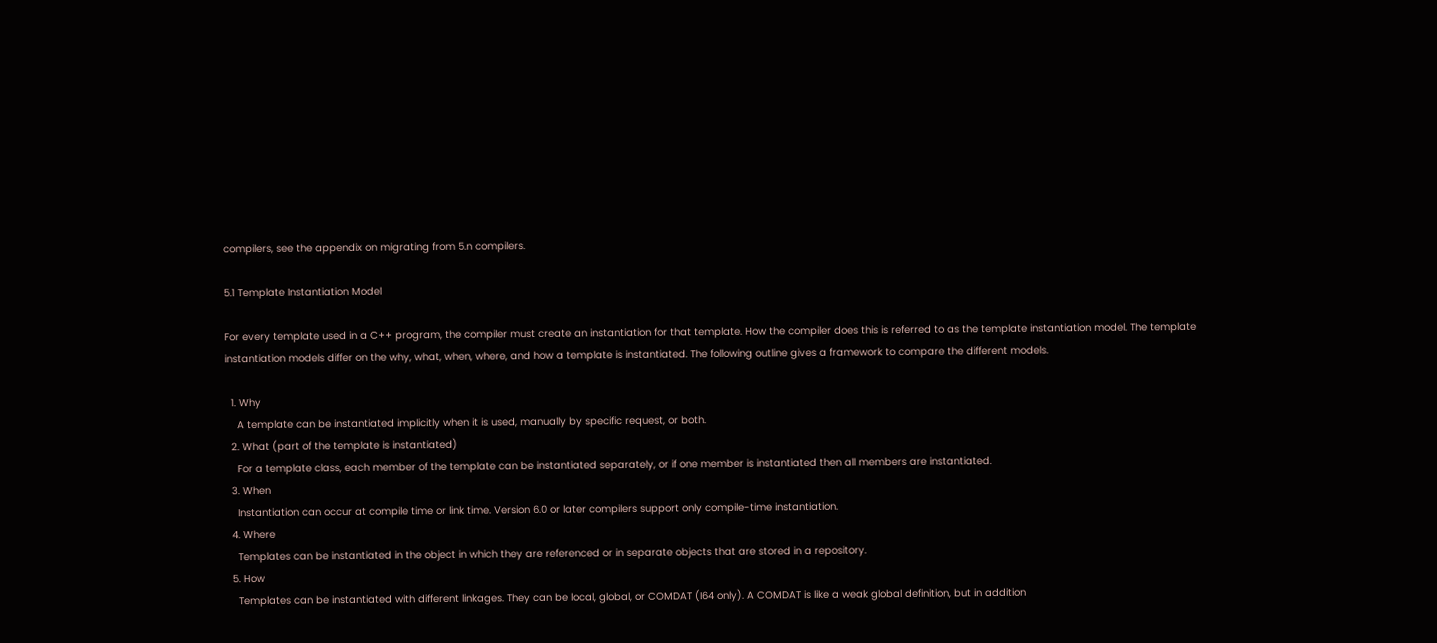compilers, see the appendix on migrating from 5.n compilers.

5.1 Template Instantiation Model

For every template used in a C++ program, the compiler must create an instantiation for that template. How the compiler does this is referred to as the template instantiation model. The template instantiation models differ on the why, what, when, where, and how a template is instantiated. The following outline gives a framework to compare the different models.

  1. Why
    A template can be instantiated implicitly when it is used, manually by specific request, or both.
  2. What (part of the template is instantiated)
    For a template class, each member of the template can be instantiated separately, or if one member is instantiated then all members are instantiated.
  3. When
    Instantiation can occur at compile time or link time. Version 6.0 or later compilers support only compile-time instantiation.
  4. Where
    Templates can be instantiated in the object in which they are referenced or in separate objects that are stored in a repository.
  5. How
    Templates can be instantiated with different linkages. They can be local, global, or COMDAT (I64 only). A COMDAT is like a weak global definition, but in addition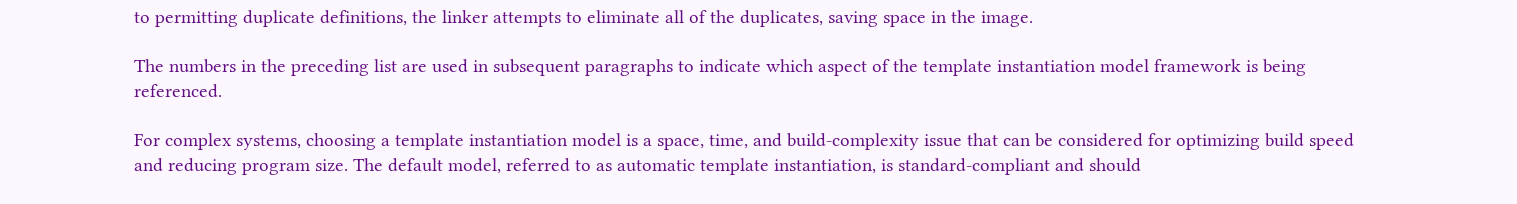to permitting duplicate definitions, the linker attempts to eliminate all of the duplicates, saving space in the image.

The numbers in the preceding list are used in subsequent paragraphs to indicate which aspect of the template instantiation model framework is being referenced.

For complex systems, choosing a template instantiation model is a space, time, and build-complexity issue that can be considered for optimizing build speed and reducing program size. The default model, referred to as automatic template instantiation, is standard-compliant and should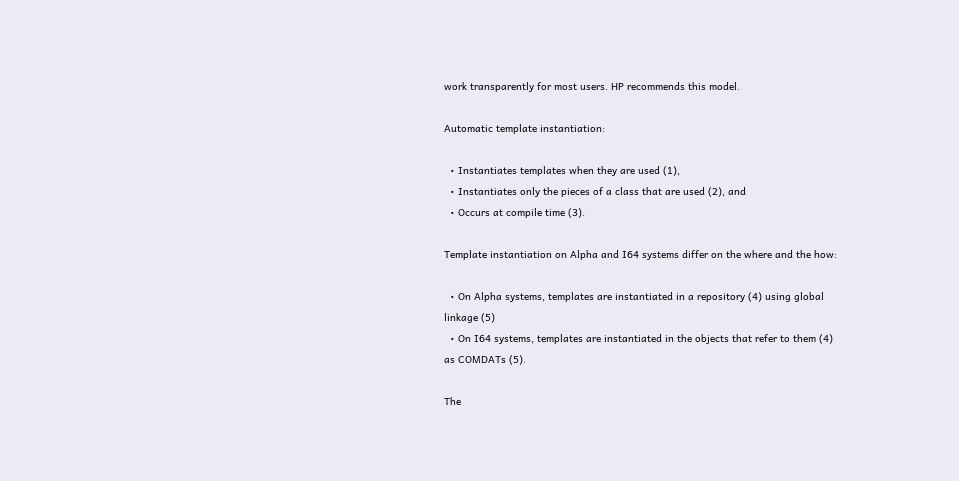work transparently for most users. HP recommends this model.

Automatic template instantiation:

  • Instantiates templates when they are used (1),
  • Instantiates only the pieces of a class that are used (2), and
  • Occurs at compile time (3).

Template instantiation on Alpha and I64 systems differ on the where and the how:

  • On Alpha systems, templates are instantiated in a repository (4) using global linkage (5)
  • On I64 systems, templates are instantiated in the objects that refer to them (4) as COMDATs (5).

The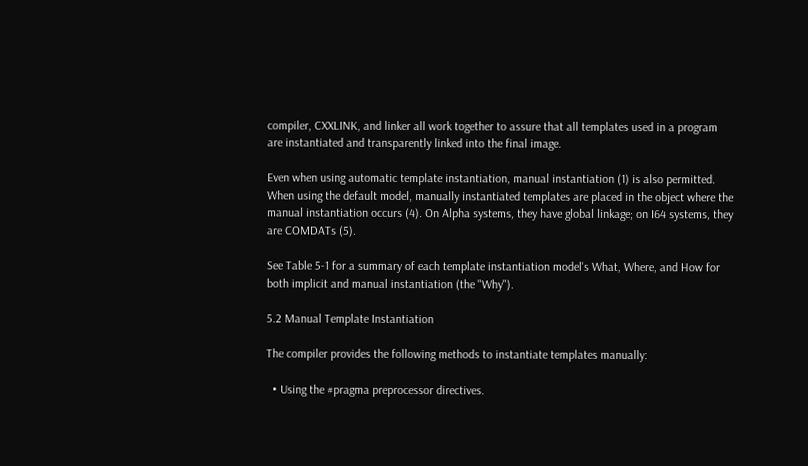compiler, CXXLINK, and linker all work together to assure that all templates used in a program are instantiated and transparently linked into the final image.

Even when using automatic template instantiation, manual instantiation (1) is also permitted. When using the default model, manually instantiated templates are placed in the object where the manual instantiation occurs (4). On Alpha systems, they have global linkage; on I64 systems, they are COMDATs (5).

See Table 5-1 for a summary of each template instantiation model's What, Where, and How for both implicit and manual instantiation (the "Why").

5.2 Manual Template Instantiation

The compiler provides the following methods to instantiate templates manually:

  • Using the #pragma preprocessor directives.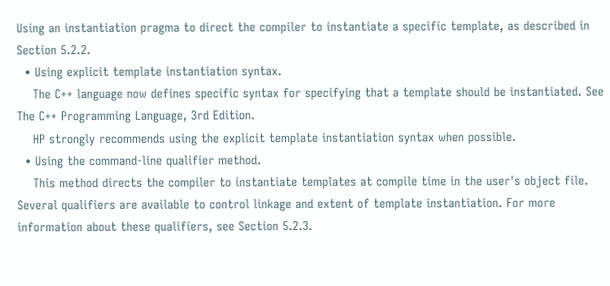Using an instantiation pragma to direct the compiler to instantiate a specific template, as described in Section 5.2.2.
  • Using explicit template instantiation syntax.
    The C++ language now defines specific syntax for specifying that a template should be instantiated. See The C++ Programming Language, 3rd Edition.
    HP strongly recommends using the explicit template instantiation syntax when possible.
  • Using the command-line qualifier method.
    This method directs the compiler to instantiate templates at compile time in the user's object file. Several qualifiers are available to control linkage and extent of template instantiation. For more information about these qualifiers, see Section 5.2.3.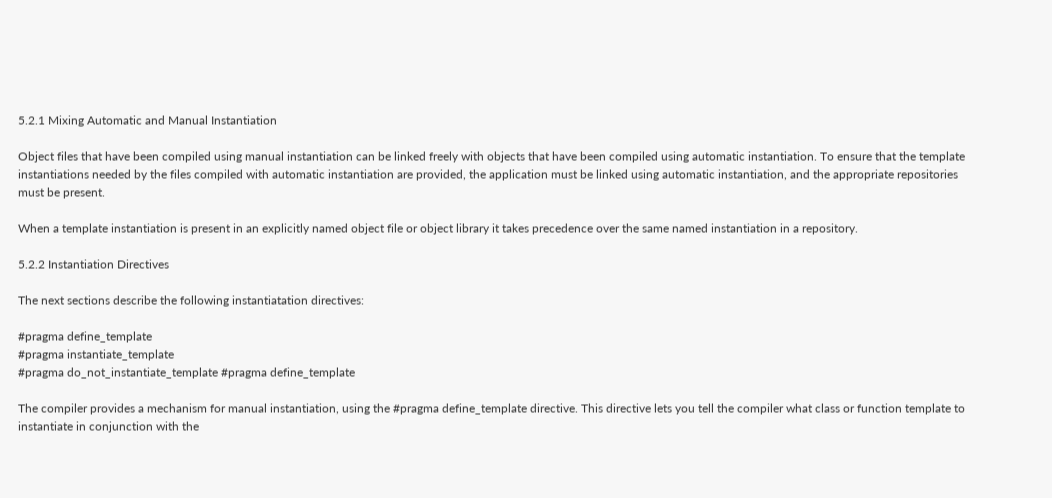5.2.1 Mixing Automatic and Manual Instantiation

Object files that have been compiled using manual instantiation can be linked freely with objects that have been compiled using automatic instantiation. To ensure that the template instantiations needed by the files compiled with automatic instantiation are provided, the application must be linked using automatic instantiation, and the appropriate repositories must be present.

When a template instantiation is present in an explicitly named object file or object library it takes precedence over the same named instantiation in a repository.

5.2.2 Instantiation Directives

The next sections describe the following instantiatation directives:

#pragma define_template
#pragma instantiate_template
#pragma do_not_instantiate_template #pragma define_template

The compiler provides a mechanism for manual instantiation, using the #pragma define_template directive. This directive lets you tell the compiler what class or function template to instantiate in conjunction with the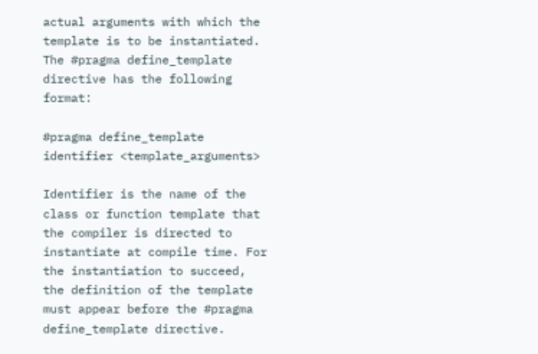actual arguments with which the template is to be instantiated. The #pragma define_template directive has the following format:

#pragma define_template identifier <template_arguments>

Identifier is the name of the class or function template that the compiler is directed to instantiate at compile time. For the instantiation to succeed, the definition of the template must appear before the #pragma define_template directive.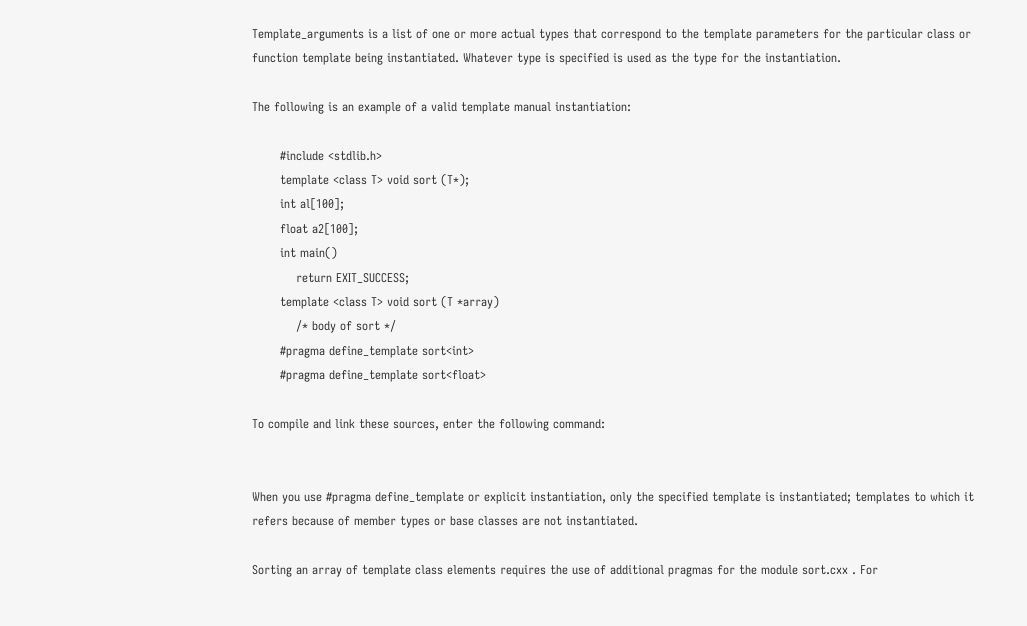Template_arguments is a list of one or more actual types that correspond to the template parameters for the particular class or function template being instantiated. Whatever type is specified is used as the type for the instantiation.

The following is an example of a valid template manual instantiation:

       #include <stdlib.h>
       template <class T> void sort (T*);
       int al[100];
       float a2[100];
       int main()
           return EXIT_SUCCESS;
       template <class T> void sort (T *array)
           /* body of sort */
       #pragma define_template sort<int>
       #pragma define_template sort<float>

To compile and link these sources, enter the following command:


When you use #pragma define_template or explicit instantiation, only the specified template is instantiated; templates to which it refers because of member types or base classes are not instantiated.

Sorting an array of template class elements requires the use of additional pragmas for the module sort.cxx . For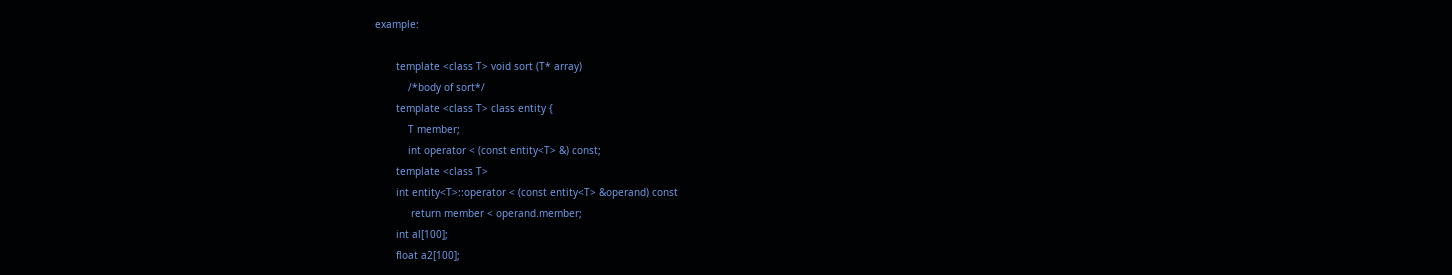example:

       template <class T> void sort (T* array)
           /*body of sort*/
       template <class T> class entity {
           T member;
           int operator < (const entity<T> &) const;
       template <class T>
       int entity<T>::operator < (const entity<T> &operand) const
            return member < operand.member;
       int al[100];
       float a2[100];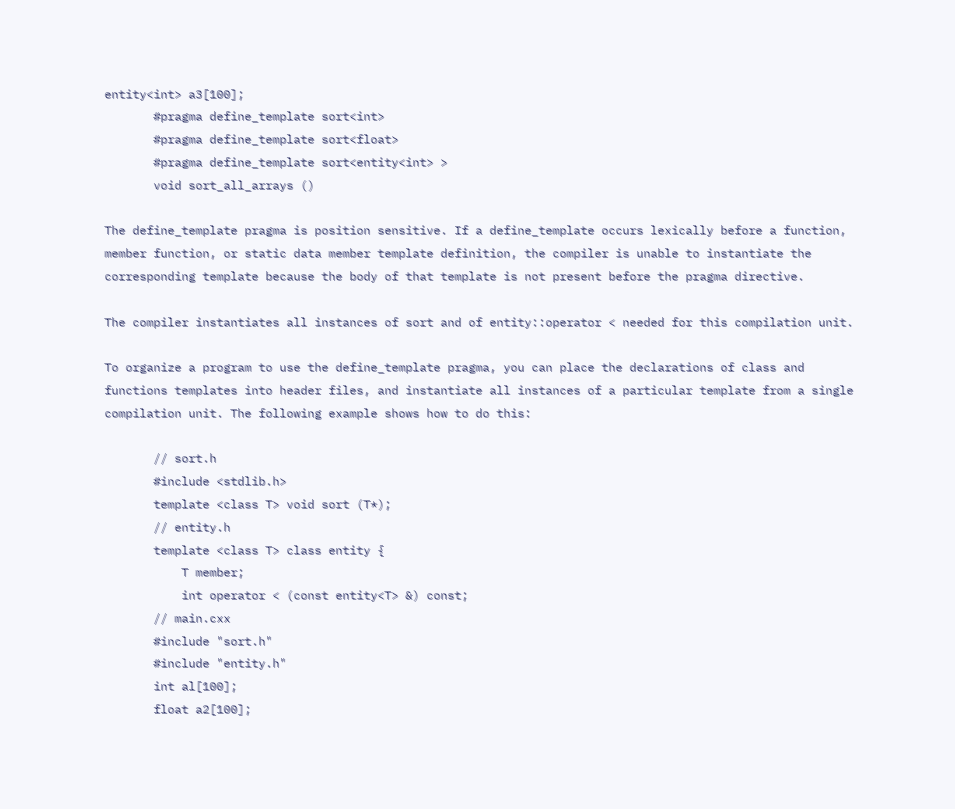entity<int> a3[100];
       #pragma define_template sort<int>
       #pragma define_template sort<float>
       #pragma define_template sort<entity<int> >
       void sort_all_arrays ()

The define_template pragma is position sensitive. If a define_template occurs lexically before a function, member function, or static data member template definition, the compiler is unable to instantiate the corresponding template because the body of that template is not present before the pragma directive.

The compiler instantiates all instances of sort and of entity::operator < needed for this compilation unit.

To organize a program to use the define_template pragma, you can place the declarations of class and functions templates into header files, and instantiate all instances of a particular template from a single compilation unit. The following example shows how to do this:

       // sort.h
       #include <stdlib.h>
       template <class T> void sort (T*);
       // entity.h
       template <class T> class entity {
           T member;
           int operator < (const entity<T> &) const;
       // main.cxx
       #include "sort.h"
       #include "entity.h"
       int al[100];
       float a2[100];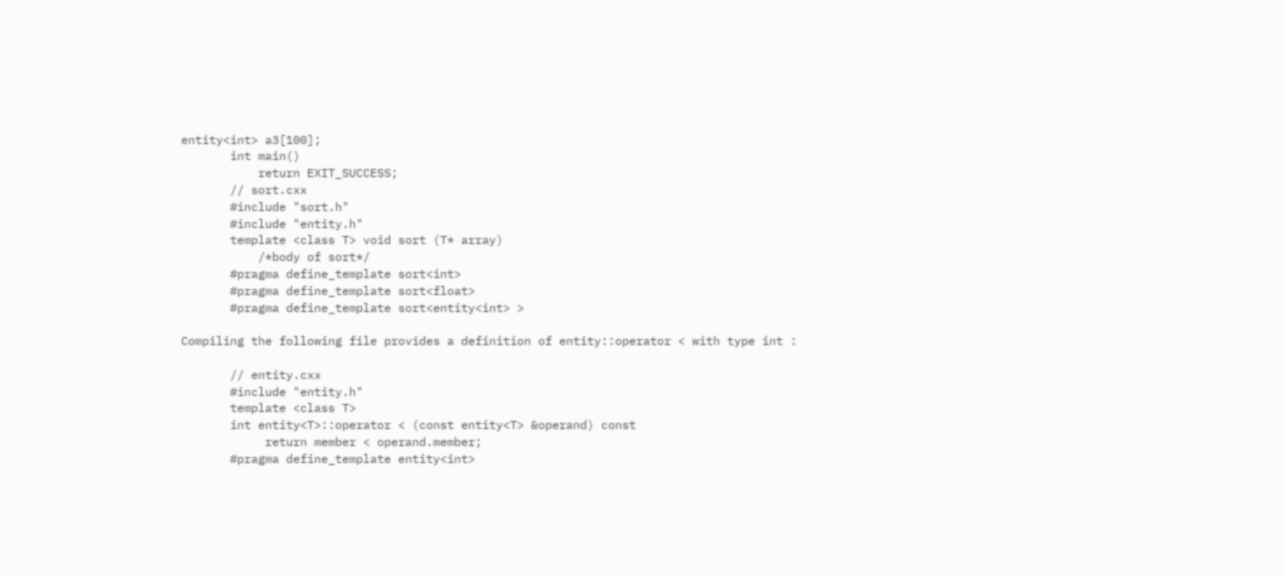entity<int> a3[100];
       int main()
           return EXIT_SUCCESS;
       // sort.cxx
       #include "sort.h"
       #include "entity.h"
       template <class T> void sort (T* array)
           /*body of sort*/
       #pragma define_template sort<int>
       #pragma define_template sort<float>
       #pragma define_template sort<entity<int> >

Compiling the following file provides a definition of entity::operator < with type int :

       // entity.cxx
       #include "entity.h"
       template <class T>
       int entity<T>::operator < (const entity<T> &operand) const
            return member < operand.member;
       #pragma define_template entity<int>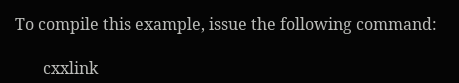To compile this example, issue the following command:

       cxxlink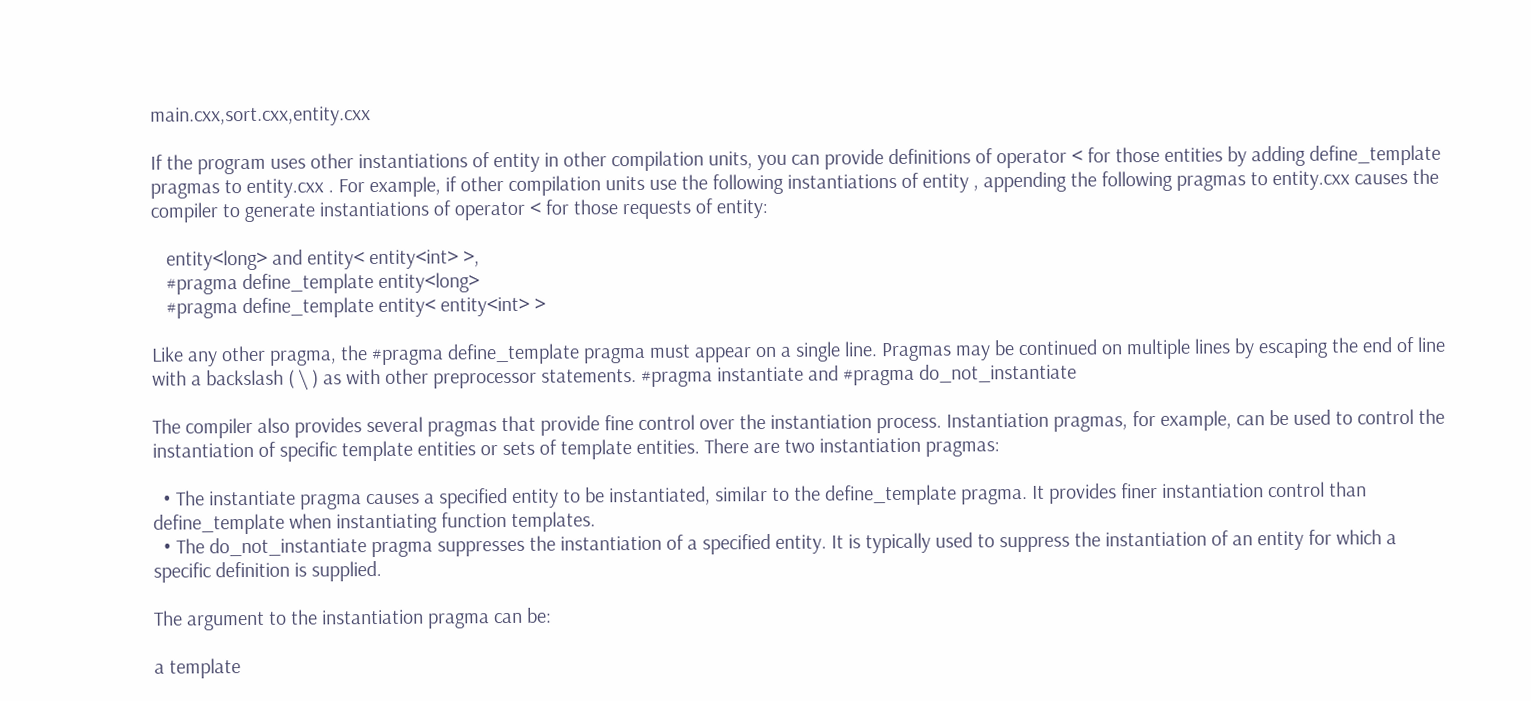main.cxx,sort.cxx,entity.cxx

If the program uses other instantiations of entity in other compilation units, you can provide definitions of operator < for those entities by adding define_template pragmas to entity.cxx . For example, if other compilation units use the following instantiations of entity , appending the following pragmas to entity.cxx causes the compiler to generate instantiations of operator < for those requests of entity:

   entity<long> and entity< entity<int> >,
   #pragma define_template entity<long>
   #pragma define_template entity< entity<int> >

Like any other pragma, the #pragma define_template pragma must appear on a single line. Pragmas may be continued on multiple lines by escaping the end of line with a backslash ( \ ) as with other preprocessor statements. #pragma instantiate and #pragma do_not_instantiate

The compiler also provides several pragmas that provide fine control over the instantiation process. Instantiation pragmas, for example, can be used to control the instantiation of specific template entities or sets of template entities. There are two instantiation pragmas:

  • The instantiate pragma causes a specified entity to be instantiated, similar to the define_template pragma. It provides finer instantiation control than define_template when instantiating function templates.
  • The do_not_instantiate pragma suppresses the instantiation of a specified entity. It is typically used to suppress the instantiation of an entity for which a specific definition is supplied.

The argument to the instantiation pragma can be:

a template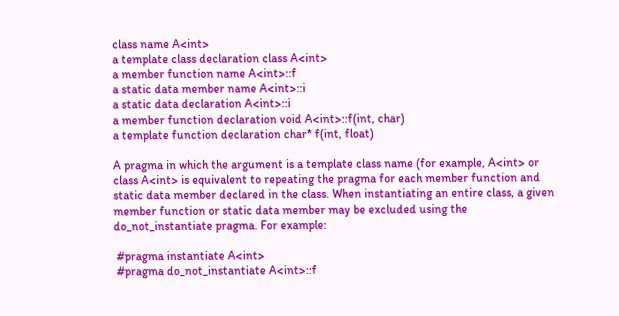class name A<int>
a template class declaration class A<int>
a member function name A<int>::f
a static data member name A<int>::i
a static data declaration A<int>::i
a member function declaration void A<int>::f(int, char)
a template function declaration char* f(int, float)

A pragma in which the argument is a template class name (for example, A<int> or class A<int> is equivalent to repeating the pragma for each member function and static data member declared in the class. When instantiating an entire class, a given member function or static data member may be excluded using the do_not_instantiate pragma. For example:

 #pragma instantiate A<int>
 #pragma do_not_instantiate A<int>::f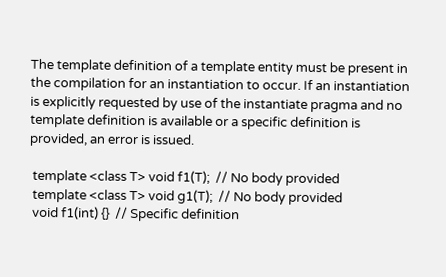The template definition of a template entity must be present in the compilation for an instantiation to occur. If an instantiation is explicitly requested by use of the instantiate pragma and no template definition is available or a specific definition is provided, an error is issued.

 template <class T> void f1(T);  // No body provided
 template <class T> void g1(T);  // No body provided
 void f1(int) {}  // Specific definition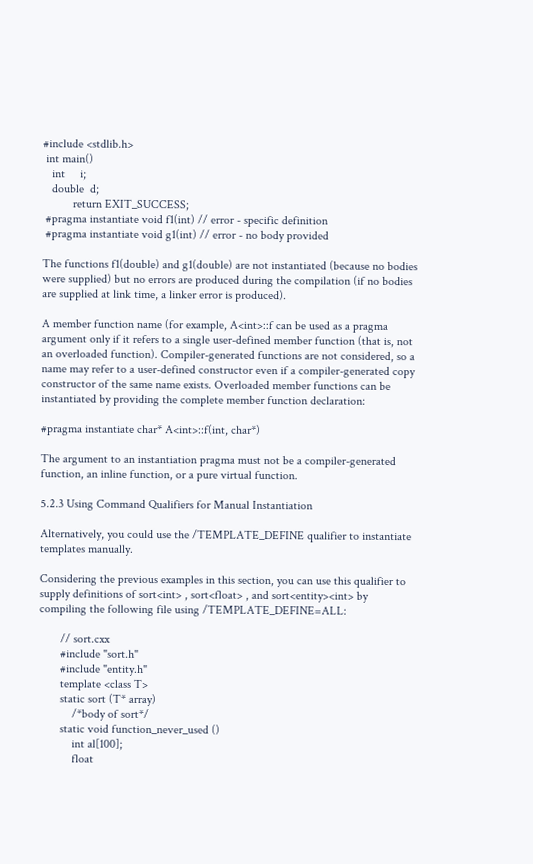#include <stdlib.h>
 int main()
   int     i;
   double  d;
          return EXIT_SUCCESS;
 #pragma instantiate void f1(int) // error - specific definition
 #pragma instantiate void g1(int) // error - no body provided

The functions f1(double) and g1(double) are not instantiated (because no bodies were supplied) but no errors are produced during the compilation (if no bodies are supplied at link time, a linker error is produced).

A member function name (for example, A<int>::f can be used as a pragma argument only if it refers to a single user-defined member function (that is, not an overloaded function). Compiler-generated functions are not considered, so a name may refer to a user-defined constructor even if a compiler-generated copy constructor of the same name exists. Overloaded member functions can be instantiated by providing the complete member function declaration:

#pragma instantiate char* A<int>::f(int, char*)

The argument to an instantiation pragma must not be a compiler-generated function, an inline function, or a pure virtual function.

5.2.3 Using Command Qualifiers for Manual Instantiation

Alternatively, you could use the /TEMPLATE_DEFINE qualifier to instantiate templates manually.

Considering the previous examples in this section, you can use this qualifier to supply definitions of sort<int> , sort<float> , and sort<entity><int> by compiling the following file using /TEMPLATE_DEFINE=ALL:

       // sort.cxx
       #include "sort.h"
       #include "entity.h"
       template <class T>
       static sort (T* array)
           /*body of sort*/
       static void function_never_used ()
           int al[100];
           float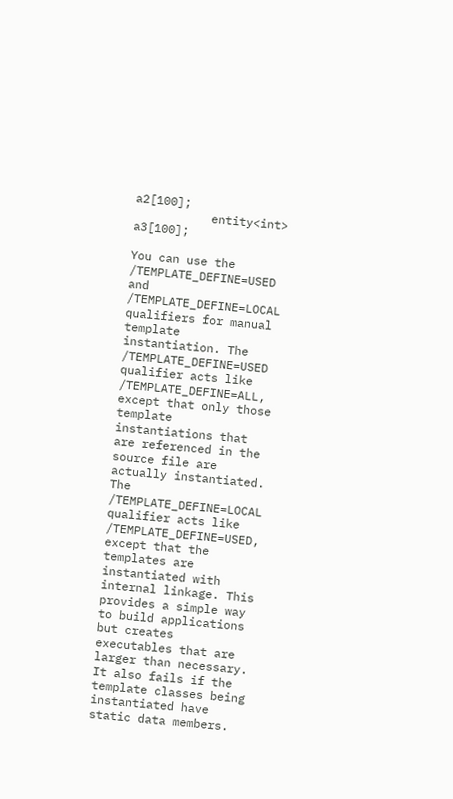a2[100];
           entity<int> a3[100];

You can use the /TEMPLATE_DEFINE=USED and /TEMPLATE_DEFINE=LOCAL qualifiers for manual template instantiation. The /TEMPLATE_DEFINE=USED qualifier acts like /TEMPLATE_DEFINE=ALL, except that only those template instantiations that are referenced in the source file are actually instantiated. The /TEMPLATE_DEFINE=LOCAL qualifier acts like /TEMPLATE_DEFINE=USED, except that the templates are instantiated with internal linkage. This provides a simple way to build applications but creates executables that are larger than necessary. It also fails if the template classes being instantiated have static data members.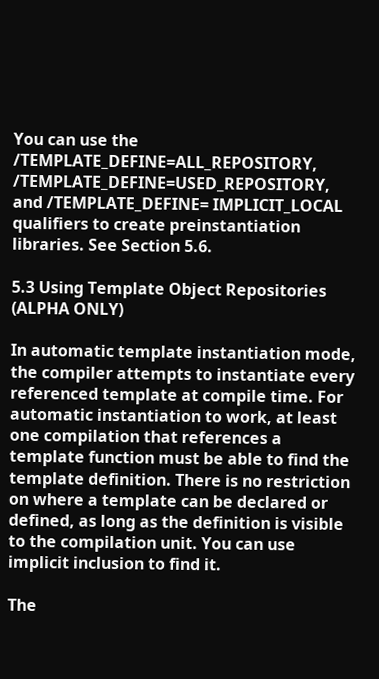You can use the /TEMPLATE_DEFINE=ALL_REPOSITORY, /TEMPLATE_DEFINE=USED_REPOSITORY, and /TEMPLATE_DEFINE= IMPLICIT_LOCAL qualifiers to create preinstantiation libraries. See Section 5.6.

5.3 Using Template Object Repositories (ALPHA ONLY)

In automatic template instantiation mode, the compiler attempts to instantiate every referenced template at compile time. For automatic instantiation to work, at least one compilation that references a template function must be able to find the template definition. There is no restriction on where a template can be declared or defined, as long as the definition is visible to the compilation unit. You can use implicit inclusion to find it.

The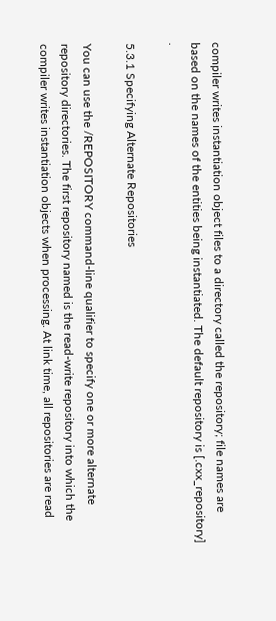compiler writes instantiation object files to a directory called the repository; file names are based on the names of the entities being instantiated. The default repository is [.cxx_repository] .

5.3.1 Specifying Alternate Repositories

You can use the /REPOSITORY command-line qualifier to specify one or more alternate repository directories. The first repository named is the read-write repository into which the compiler writes instantiation objects when processing. At link time, all repositories are read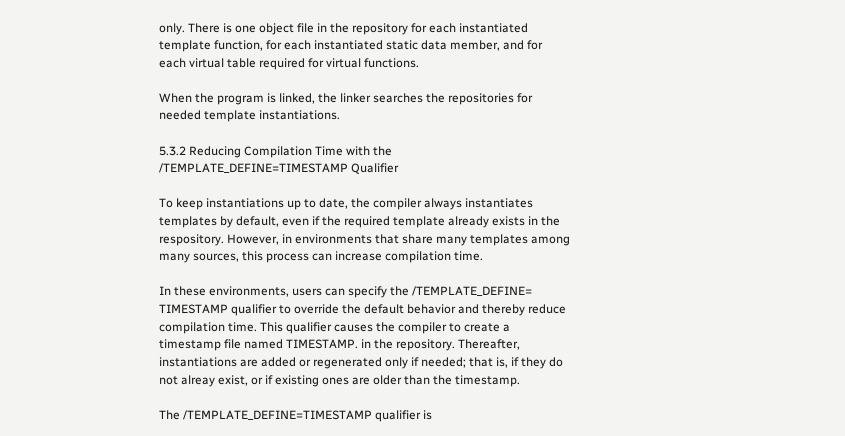only. There is one object file in the repository for each instantiated template function, for each instantiated static data member, and for each virtual table required for virtual functions.

When the program is linked, the linker searches the repositories for needed template instantiations.

5.3.2 Reducing Compilation Time with the /TEMPLATE_DEFINE=TIMESTAMP Qualifier

To keep instantiations up to date, the compiler always instantiates templates by default, even if the required template already exists in the respository. However, in environments that share many templates among many sources, this process can increase compilation time.

In these environments, users can specify the /TEMPLATE_DEFINE= TIMESTAMP qualifier to override the default behavior and thereby reduce compilation time. This qualifier causes the compiler to create a timestamp file named TIMESTAMP. in the repository. Thereafter, instantiations are added or regenerated only if needed; that is, if they do not alreay exist, or if existing ones are older than the timestamp.

The /TEMPLATE_DEFINE=TIMESTAMP qualifier is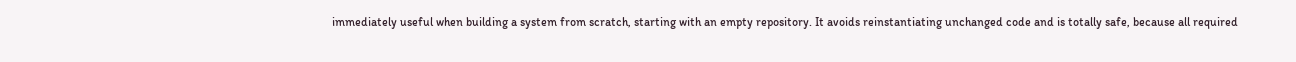immediately useful when building a system from scratch, starting with an empty repository. It avoids reinstantiating unchanged code and is totally safe, because all required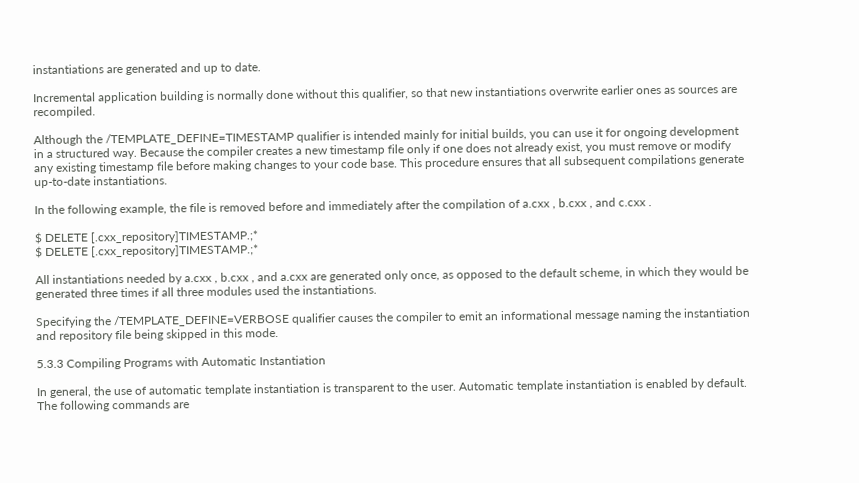instantiations are generated and up to date.

Incremental application building is normally done without this qualifier, so that new instantiations overwrite earlier ones as sources are recompiled.

Although the /TEMPLATE_DEFINE=TIMESTAMP qualifier is intended mainly for initial builds, you can use it for ongoing development in a structured way. Because the compiler creates a new timestamp file only if one does not already exist, you must remove or modify any existing timestamp file before making changes to your code base. This procedure ensures that all subsequent compilations generate up-to-date instantiations.

In the following example, the file is removed before and immediately after the compilation of a.cxx , b.cxx , and c.cxx .

$ DELETE [.cxx_repository]TIMESTAMP.;*
$ DELETE [.cxx_repository]TIMESTAMP.;*

All instantiations needed by a.cxx , b.cxx , and a.cxx are generated only once, as opposed to the default scheme, in which they would be generated three times if all three modules used the instantiations.

Specifying the /TEMPLATE_DEFINE=VERBOSE qualifier causes the compiler to emit an informational message naming the instantiation and repository file being skipped in this mode.

5.3.3 Compiling Programs with Automatic Instantiation

In general, the use of automatic template instantiation is transparent to the user. Automatic template instantiation is enabled by default. The following commands are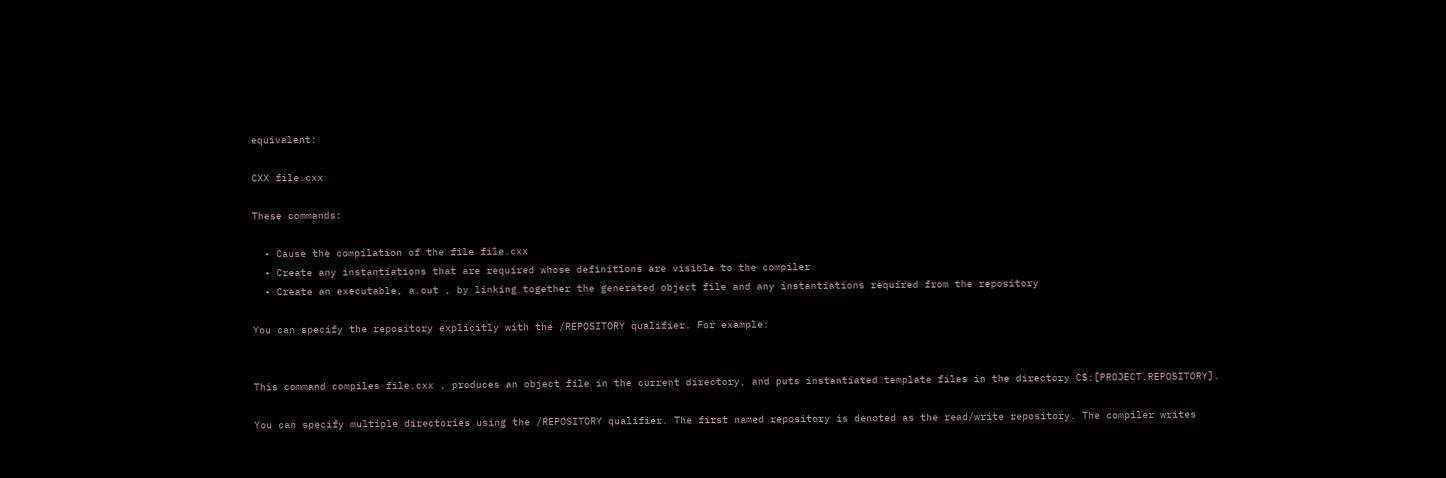equivalent:

CXX file.cxx

These commands:

  • Cause the compilation of the file file.cxx
  • Create any instantiations that are required whose definitions are visible to the compiler
  • Create an executable, a.out , by linking together the generated object file and any instantiations required from the repository

You can specify the repository explicitly with the /REPOSITORY qualifier. For example:


This command compiles file.cxx , produces an object file in the current directory, and puts instantiated template files in the directory C$:[PROJECT.REPOSITORY].

You can specify multiple directories using the /REPOSITORY qualifier. The first named repository is denoted as the read/write repository. The compiler writes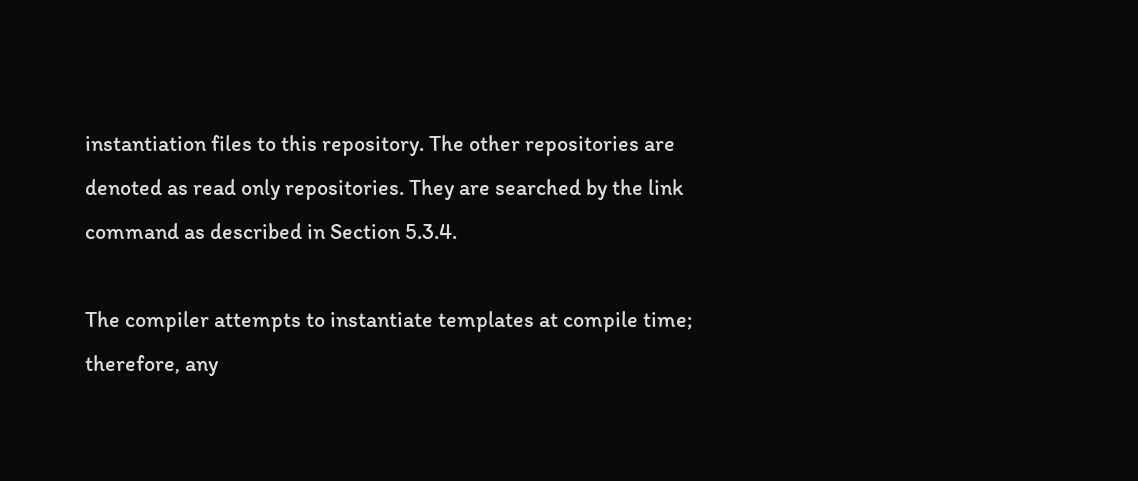instantiation files to this repository. The other repositories are denoted as read only repositories. They are searched by the link command as described in Section 5.3.4.

The compiler attempts to instantiate templates at compile time; therefore, any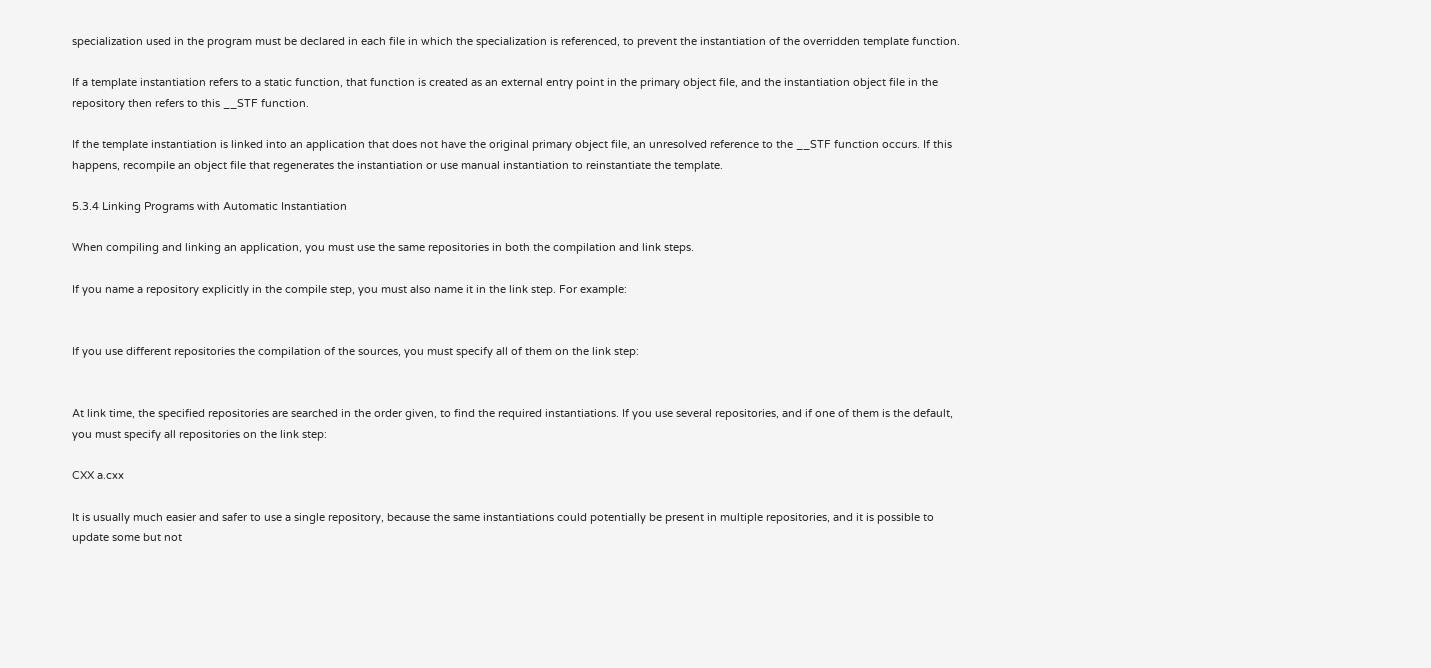specialization used in the program must be declared in each file in which the specialization is referenced, to prevent the instantiation of the overridden template function.

If a template instantiation refers to a static function, that function is created as an external entry point in the primary object file, and the instantiation object file in the repository then refers to this __STF function.

If the template instantiation is linked into an application that does not have the original primary object file, an unresolved reference to the __STF function occurs. If this happens, recompile an object file that regenerates the instantiation or use manual instantiation to reinstantiate the template.

5.3.4 Linking Programs with Automatic Instantiation

When compiling and linking an application, you must use the same repositories in both the compilation and link steps.

If you name a repository explicitly in the compile step, you must also name it in the link step. For example:


If you use different repositories the compilation of the sources, you must specify all of them on the link step:


At link time, the specified repositories are searched in the order given, to find the required instantiations. If you use several repositories, and if one of them is the default, you must specify all repositories on the link step:

CXX a.cxx

It is usually much easier and safer to use a single repository, because the same instantiations could potentially be present in multiple repositories, and it is possible to update some but not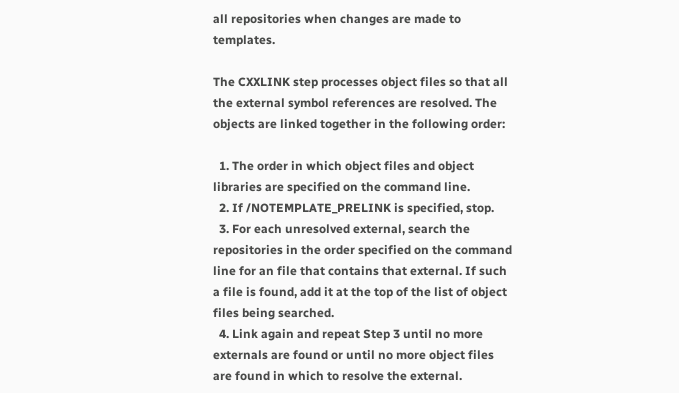all repositories when changes are made to templates.

The CXXLINK step processes object files so that all the external symbol references are resolved. The objects are linked together in the following order:

  1. The order in which object files and object libraries are specified on the command line.
  2. If /NOTEMPLATE_PRELINK is specified, stop.
  3. For each unresolved external, search the repositories in the order specified on the command line for an file that contains that external. If such a file is found, add it at the top of the list of object files being searched.
  4. Link again and repeat Step 3 until no more externals are found or until no more object files are found in which to resolve the external.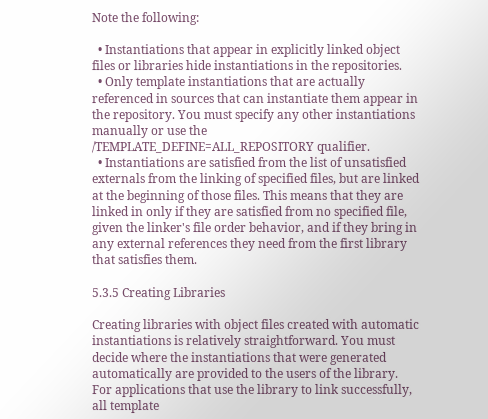Note the following:

  • Instantiations that appear in explicitly linked object files or libraries hide instantiations in the repositories.
  • Only template instantiations that are actually referenced in sources that can instantiate them appear in the repository. You must specify any other instantiations manually or use the /TEMPLATE_DEFINE=ALL_REPOSITORY qualifier.
  • Instantiations are satisfied from the list of unsatisfied externals from the linking of specified files, but are linked at the beginning of those files. This means that they are linked in only if they are satisfied from no specified file, given the linker's file order behavior, and if they bring in any external references they need from the first library that satisfies them.

5.3.5 Creating Libraries

Creating libraries with object files created with automatic instantiations is relatively straightforward. You must decide where the instantiations that were generated automatically are provided to the users of the library. For applications that use the library to link successfully, all template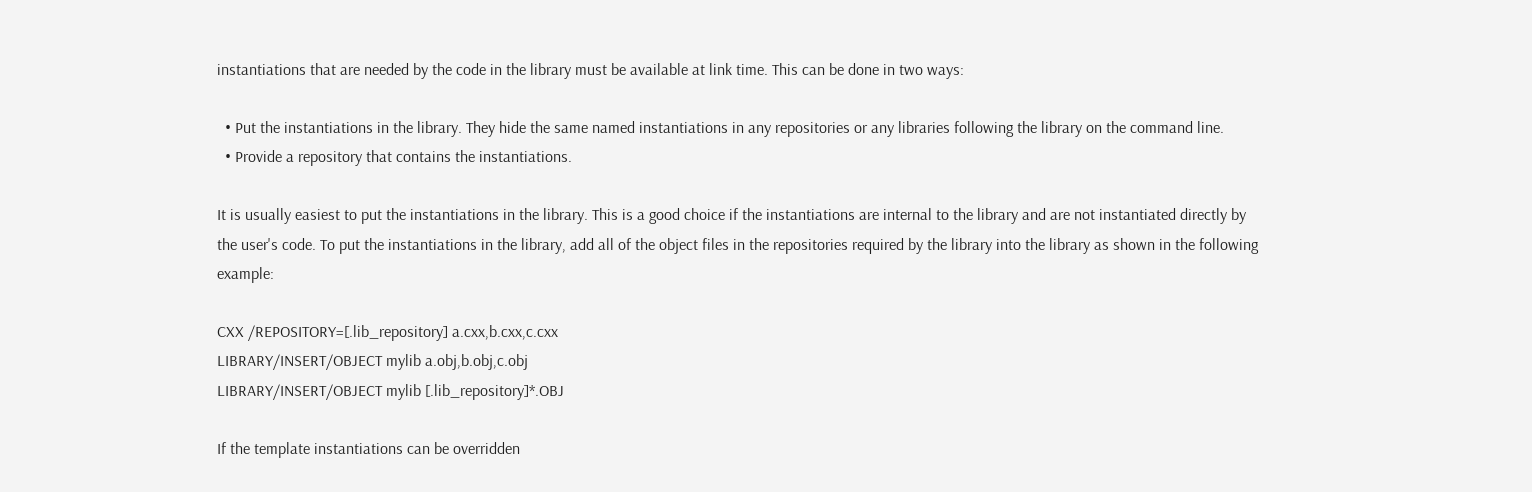instantiations that are needed by the code in the library must be available at link time. This can be done in two ways:

  • Put the instantiations in the library. They hide the same named instantiations in any repositories or any libraries following the library on the command line.
  • Provide a repository that contains the instantiations.

It is usually easiest to put the instantiations in the library. This is a good choice if the instantiations are internal to the library and are not instantiated directly by the user's code. To put the instantiations in the library, add all of the object files in the repositories required by the library into the library as shown in the following example:

CXX /REPOSITORY=[.lib_repository] a.cxx,b.cxx,c.cxx
LIBRARY/INSERT/OBJECT mylib a.obj,b.obj,c.obj
LIBRARY/INSERT/OBJECT mylib [.lib_repository]*.OBJ

If the template instantiations can be overridden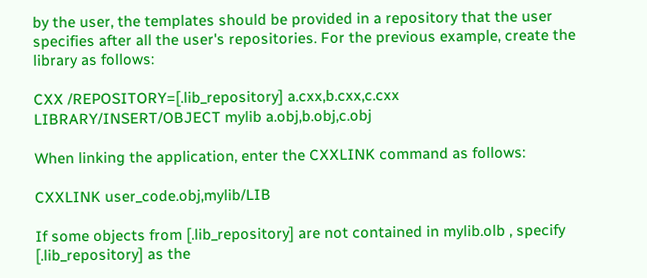by the user, the templates should be provided in a repository that the user specifies after all the user's repositories. For the previous example, create the library as follows:

CXX /REPOSITORY=[.lib_repository] a.cxx,b.cxx,c.cxx
LIBRARY/INSERT/OBJECT mylib a.obj,b.obj,c.obj

When linking the application, enter the CXXLINK command as follows:

CXXLINK user_code.obj,mylib/LIB

If some objects from [.lib_repository] are not contained in mylib.olb , specify [.lib_repository] as the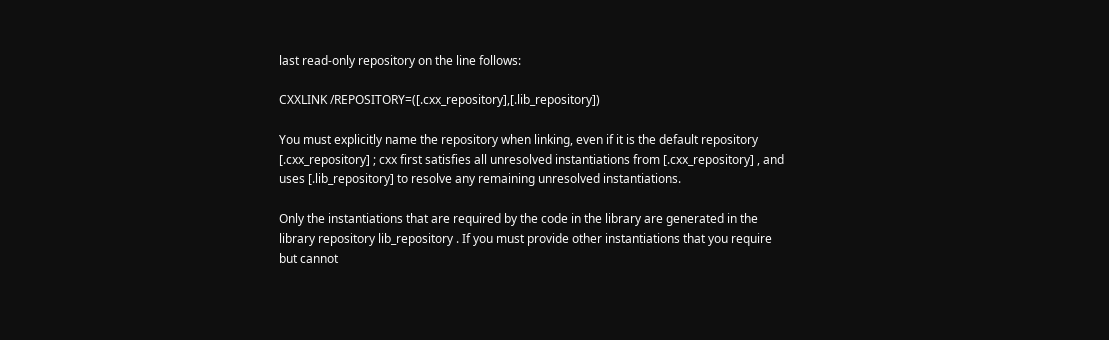last read-only repository on the line follows:

CXXLINK /REPOSITORY=([.cxx_repository],[.lib_repository])

You must explicitly name the repository when linking, even if it is the default repository [.cxx_repository] ; cxx first satisfies all unresolved instantiations from [.cxx_repository] , and uses [.lib_repository] to resolve any remaining unresolved instantiations.

Only the instantiations that are required by the code in the library are generated in the library repository lib_repository . If you must provide other instantiations that you require but cannot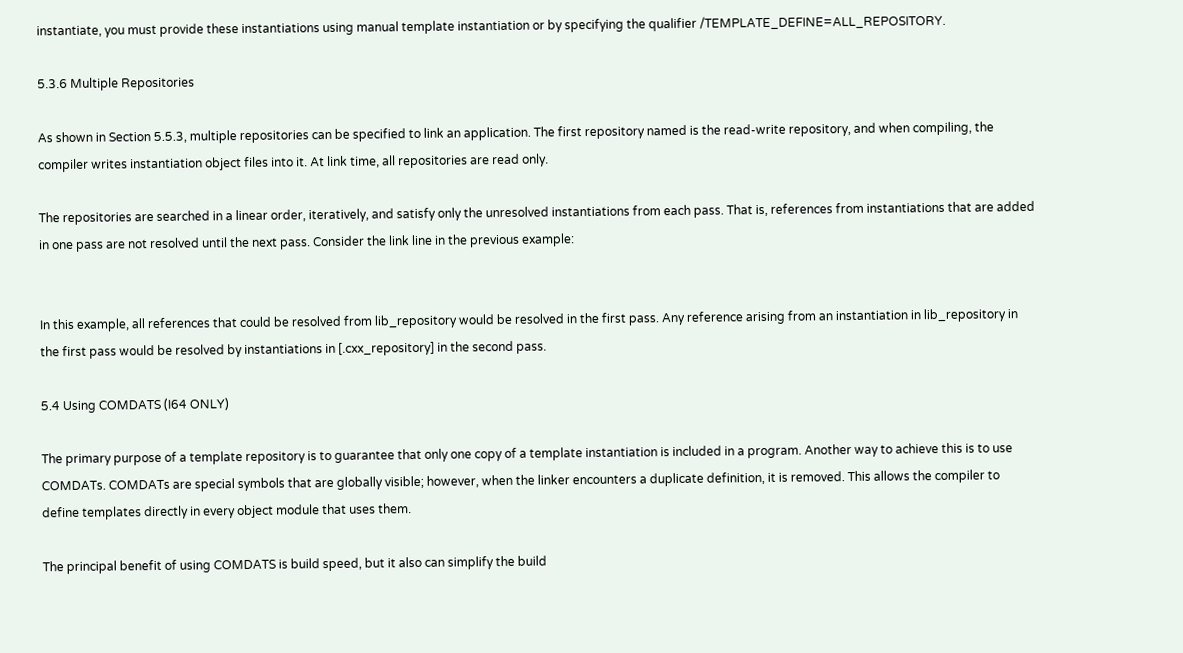instantiate, you must provide these instantiations using manual template instantiation or by specifying the qualifier /TEMPLATE_DEFINE=ALL_REPOSITORY.

5.3.6 Multiple Repositories

As shown in Section 5.5.3, multiple repositories can be specified to link an application. The first repository named is the read-write repository, and when compiling, the compiler writes instantiation object files into it. At link time, all repositories are read only.

The repositories are searched in a linear order, iteratively, and satisfy only the unresolved instantiations from each pass. That is, references from instantiations that are added in one pass are not resolved until the next pass. Consider the link line in the previous example:


In this example, all references that could be resolved from lib_repository would be resolved in the first pass. Any reference arising from an instantiation in lib_repository in the first pass would be resolved by instantiations in [.cxx_repository] in the second pass.

5.4 Using COMDATS (I64 ONLY)

The primary purpose of a template repository is to guarantee that only one copy of a template instantiation is included in a program. Another way to achieve this is to use COMDATs. COMDATs are special symbols that are globally visible; however, when the linker encounters a duplicate definition, it is removed. This allows the compiler to define templates directly in every object module that uses them.

The principal benefit of using COMDATS is build speed, but it also can simplify the build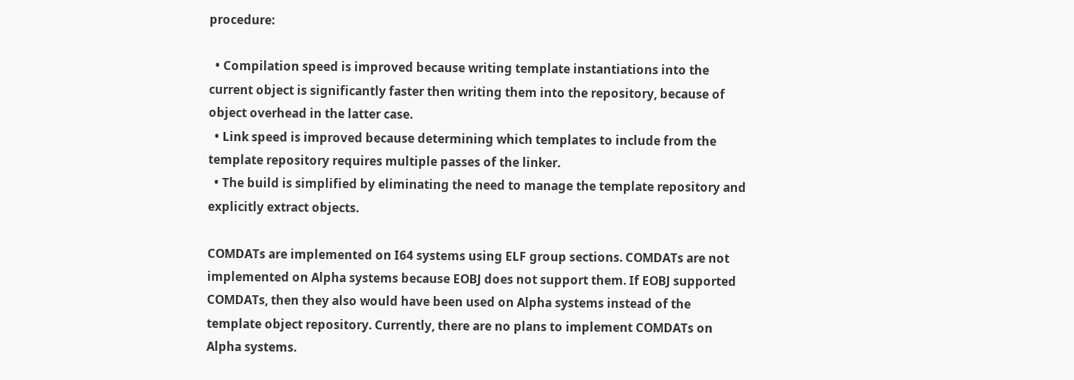procedure:

  • Compilation speed is improved because writing template instantiations into the current object is significantly faster then writing them into the repository, because of object overhead in the latter case.
  • Link speed is improved because determining which templates to include from the template repository requires multiple passes of the linker.
  • The build is simplified by eliminating the need to manage the template repository and explicitly extract objects.

COMDATs are implemented on I64 systems using ELF group sections. COMDATs are not implemented on Alpha systems because EOBJ does not support them. If EOBJ supported COMDATs, then they also would have been used on Alpha systems instead of the template object repository. Currently, there are no plans to implement COMDATs on Alpha systems.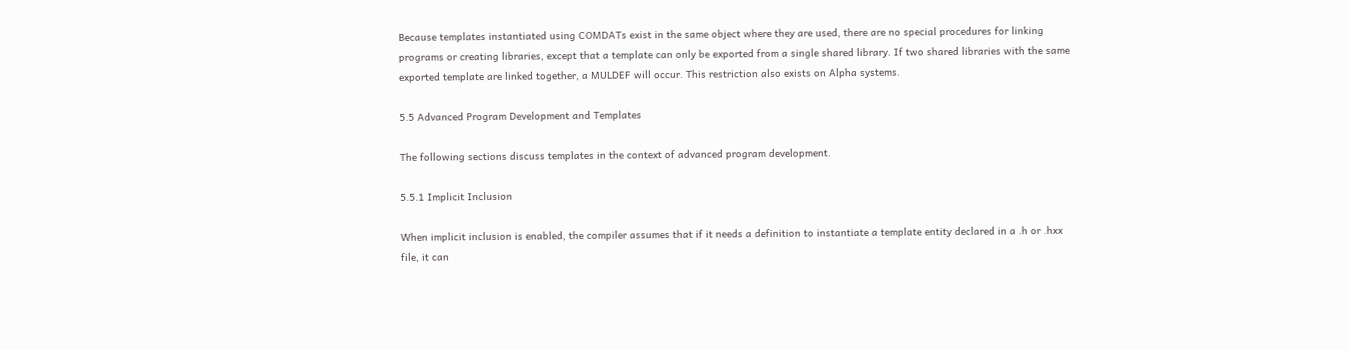Because templates instantiated using COMDATs exist in the same object where they are used, there are no special procedures for linking programs or creating libraries, except that a template can only be exported from a single shared library. If two shared libraries with the same exported template are linked together, a MULDEF will occur. This restriction also exists on Alpha systems.

5.5 Advanced Program Development and Templates

The following sections discuss templates in the context of advanced program development.

5.5.1 Implicit Inclusion

When implicit inclusion is enabled, the compiler assumes that if it needs a definition to instantiate a template entity declared in a .h or .hxx file, it can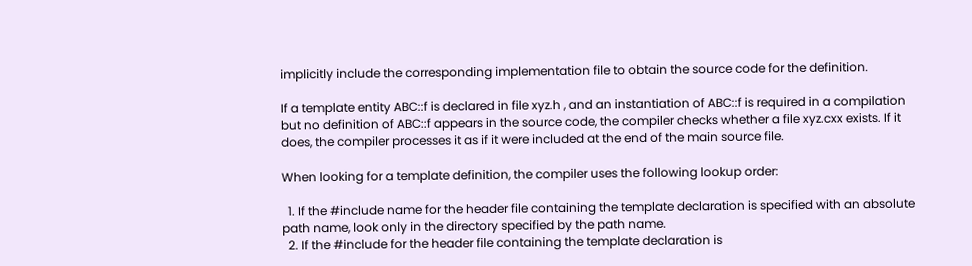implicitly include the corresponding implementation file to obtain the source code for the definition.

If a template entity ABC::f is declared in file xyz.h , and an instantiation of ABC::f is required in a compilation but no definition of ABC::f appears in the source code, the compiler checks whether a file xyz.cxx exists. If it does, the compiler processes it as if it were included at the end of the main source file.

When looking for a template definition, the compiler uses the following lookup order:

  1. If the #include name for the header file containing the template declaration is specified with an absolute path name, look only in the directory specified by the path name.
  2. If the #include for the header file containing the template declaration is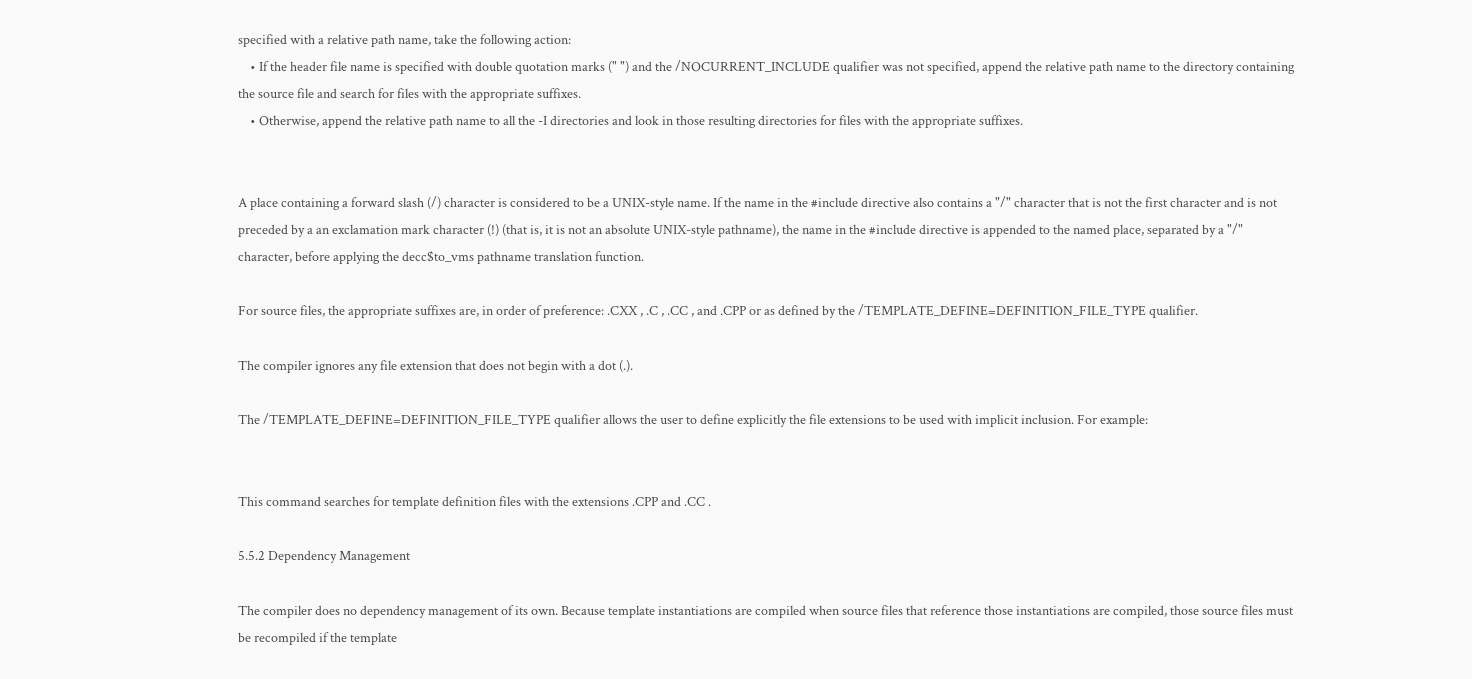specified with a relative path name, take the following action:
    • If the header file name is specified with double quotation marks (" ") and the /NOCURRENT_INCLUDE qualifier was not specified, append the relative path name to the directory containing the source file and search for files with the appropriate suffixes.
    • Otherwise, append the relative path name to all the -I directories and look in those resulting directories for files with the appropriate suffixes.


A place containing a forward slash (/) character is considered to be a UNIX-style name. If the name in the #include directive also contains a "/" character that is not the first character and is not preceded by a an exclamation mark character (!) (that is, it is not an absolute UNIX-style pathname), the name in the #include directive is appended to the named place, separated by a "/" character, before applying the decc$to_vms pathname translation function.

For source files, the appropriate suffixes are, in order of preference: .CXX , .C , .CC , and .CPP or as defined by the /TEMPLATE_DEFINE=DEFINITION_FILE_TYPE qualifier.

The compiler ignores any file extension that does not begin with a dot (.).

The /TEMPLATE_DEFINE=DEFINITION_FILE_TYPE qualifier allows the user to define explicitly the file extensions to be used with implicit inclusion. For example:


This command searches for template definition files with the extensions .CPP and .CC .

5.5.2 Dependency Management

The compiler does no dependency management of its own. Because template instantiations are compiled when source files that reference those instantiations are compiled, those source files must be recompiled if the template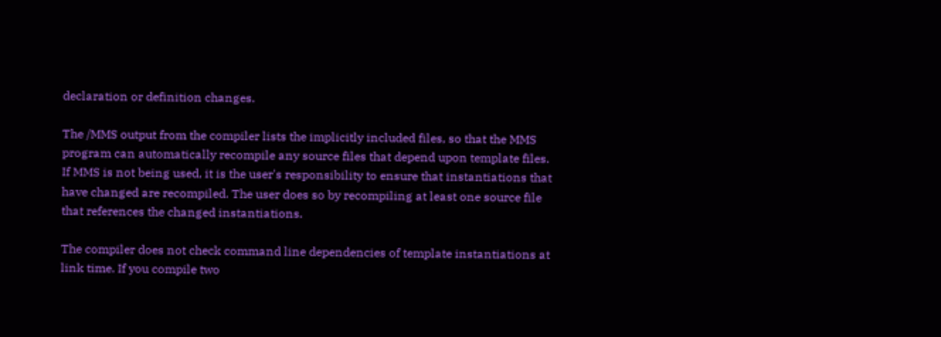declaration or definition changes.

The /MMS output from the compiler lists the implicitly included files, so that the MMS program can automatically recompile any source files that depend upon template files. If MMS is not being used, it is the user's responsibility to ensure that instantiations that have changed are recompiled. The user does so by recompiling at least one source file that references the changed instantiations.

The compiler does not check command line dependencies of template instantiations at link time. If you compile two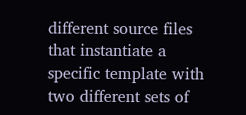different source files that instantiate a specific template with two different sets of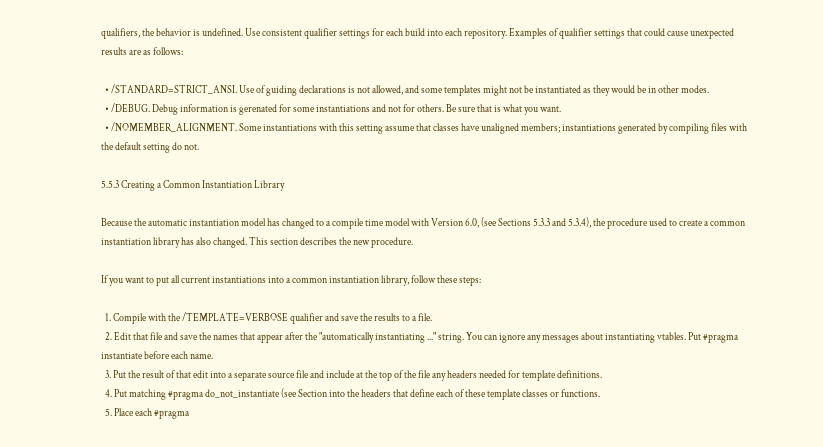qualifiers, the behavior is undefined. Use consistent qualifier settings for each build into each repository. Examples of qualifier settings that could cause unexpected results are as follows:

  • /STANDARD=STRICT_ANSI. Use of guiding declarations is not allowed, and some templates might not be instantiated as they would be in other modes.
  • /DEBUG. Debug information is gerenated for some instantiations and not for others. Be sure that is what you want.
  • /NOMEMBER_ALIGNMENT. Some instantiations with this setting assume that classes have unaligned members; instantiations generated by compiling files with the default setting do not.

5.5.3 Creating a Common Instantiation Library

Because the automatic instantiation model has changed to a compile time model with Version 6.0, (see Sections 5.3.3 and 5.3.4), the procedure used to create a common instantiation library has also changed. This section describes the new procedure.

If you want to put all current instantiations into a common instantiation library, follow these steps:

  1. Compile with the /TEMPLATE=VERBOSE qualifier and save the results to a file.
  2. Edit that file and save the names that appear after the "automatically instantiating ..." string. You can ignore any messages about instantiating vtables. Put #pragma instantiate before each name.
  3. Put the result of that edit into a separate source file and include at the top of the file any headers needed for template definitions.
  4. Put matching #pragma do_not_instantiate (see Section into the headers that define each of these template classes or functions.
  5. Place each #pragma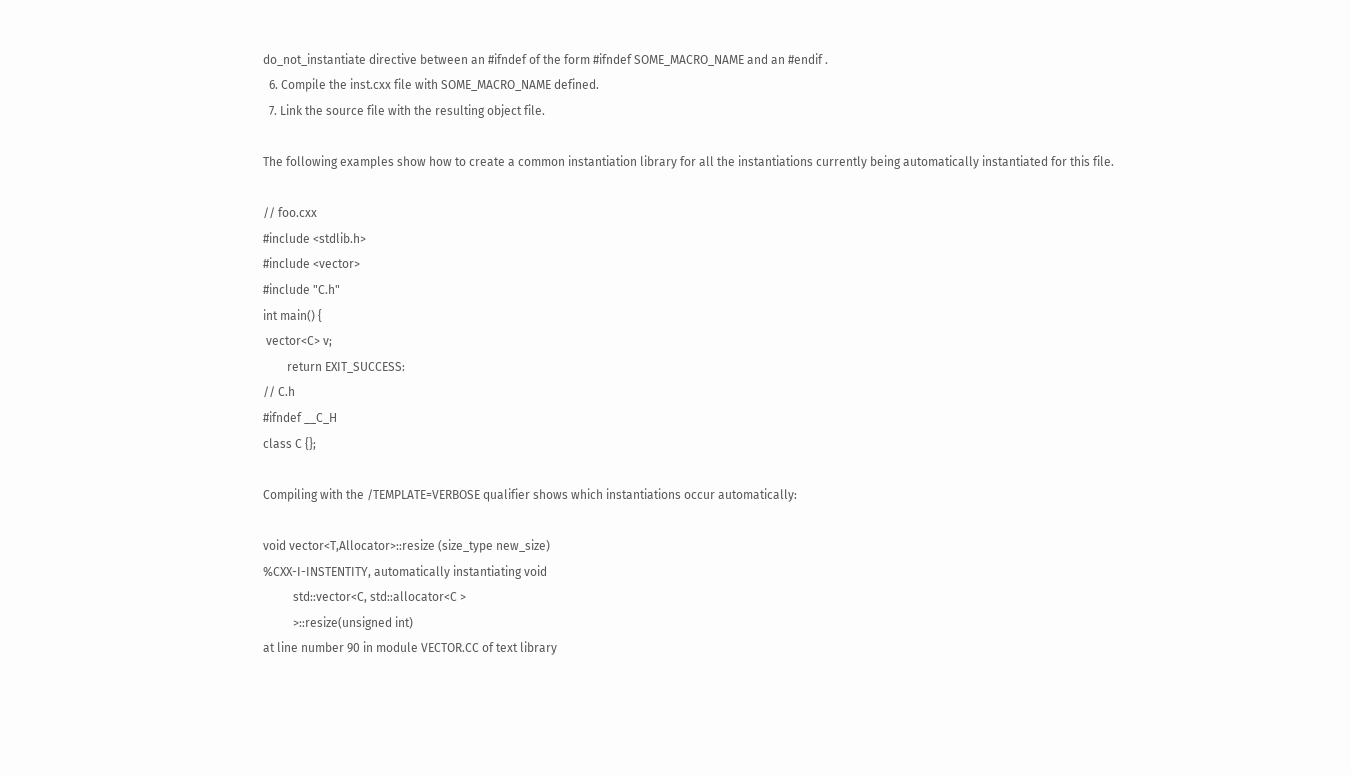do_not_instantiate directive between an #ifndef of the form #ifndef SOME_MACRO_NAME and an #endif .
  6. Compile the inst.cxx file with SOME_MACRO_NAME defined.
  7. Link the source file with the resulting object file.

The following examples show how to create a common instantiation library for all the instantiations currently being automatically instantiated for this file.

// foo.cxx
#include <stdlib.h>
#include <vector>
#include "C.h"
int main() {
 vector<C> v;
        return EXIT_SUCCESS:
// C.h
#ifndef __C_H
class C {};

Compiling with the /TEMPLATE=VERBOSE qualifier shows which instantiations occur automatically:

void vector<T,Allocator>::resize (size_type new_size)
%CXX-I-INSTENTITY, automatically instantiating void
          std::vector<C, std::allocator<C >
          >::resize(unsigned int)
at line number 90 in module VECTOR.CC of text library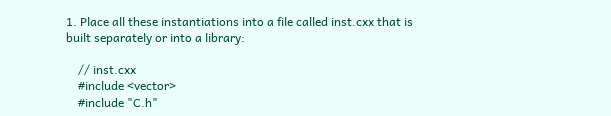1. Place all these instantiations into a file called inst.cxx that is built separately or into a library:

    // inst.cxx
    #include <vector>
    #include "C.h"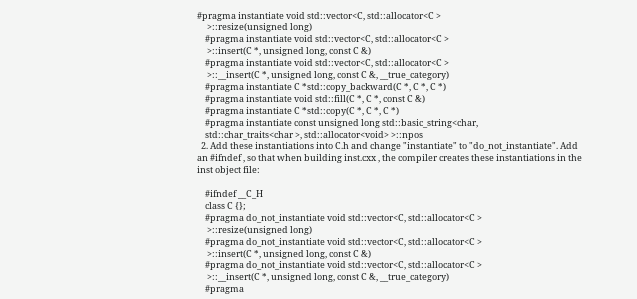#pragma instantiate void std::vector<C, std::allocator<C >
     >::resize(unsigned long)
    #pragma instantiate void std::vector<C, std::allocator<C >
     >::insert(C *, unsigned long, const C &)
    #pragma instantiate void std::vector<C, std::allocator<C >
     >::__insert(C *, unsigned long, const C &, __true_category)
    #pragma instantiate C *std::copy_backward(C *, C *, C *)
    #pragma instantiate void std::fill(C *, C *, const C &)
    #pragma instantiate C *std::copy(C *, C *, C *)
    #pragma instantiate const unsigned long std::basic_string<char,
    std::char_traits<char >, std::allocator<void> >::npos
  2. Add these instantiations into C.h and change "instantiate" to "do_not_instantiate". Add an #ifndef , so that when building inst.cxx , the compiler creates these instantiations in the inst object file:

    #ifndef __C_H
    class C {};
    #pragma do_not_instantiate void std::vector<C, std::allocator<C >
     >::resize(unsigned long)
    #pragma do_not_instantiate void std::vector<C, std::allocator<C >
     >::insert(C *, unsigned long, const C &)
    #pragma do_not_instantiate void std::vector<C, std::allocator<C >
     >::__insert(C *, unsigned long, const C &, __true_category)
    #pragma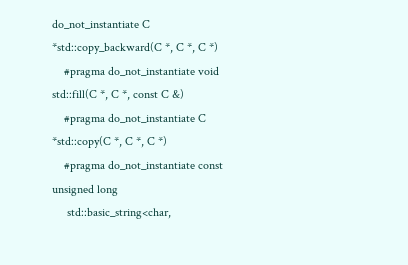do_not_instantiate C *std::copy_backward(C *, C *, C *)
    #pragma do_not_instantiate void std::fill(C *, C *, const C &)
    #pragma do_not_instantiate C *std::copy(C *, C *, C *)
    #pragma do_not_instantiate const unsigned long
     std::basic_string<char,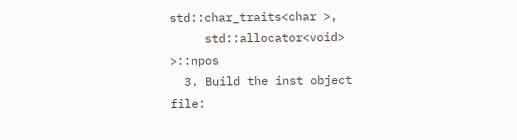std::char_traits<char >,
     std::allocator<void> >::npos
  3. Build the inst object file: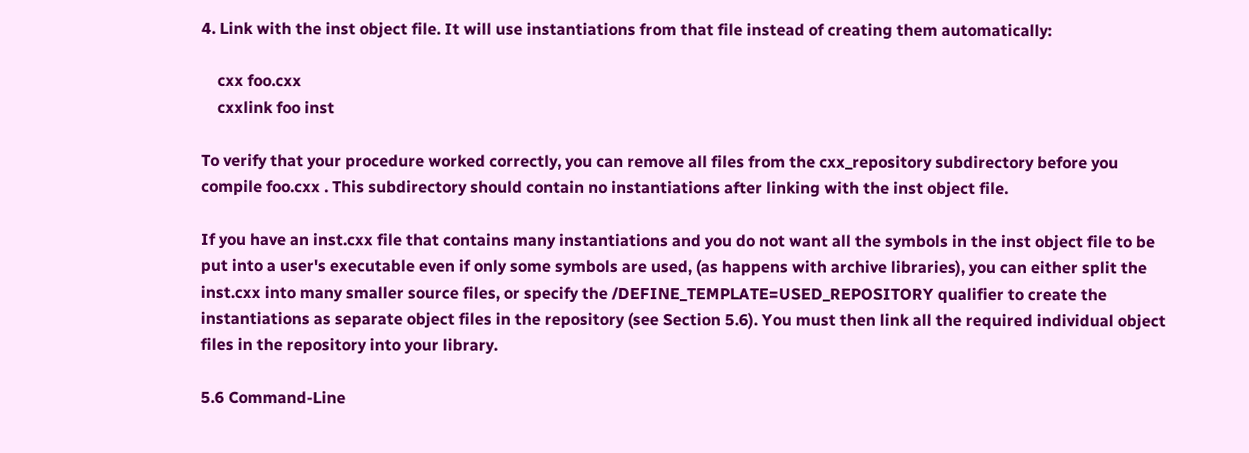4. Link with the inst object file. It will use instantiations from that file instead of creating them automatically:

    cxx foo.cxx
    cxxlink foo inst

To verify that your procedure worked correctly, you can remove all files from the cxx_repository subdirectory before you compile foo.cxx . This subdirectory should contain no instantiations after linking with the inst object file.

If you have an inst.cxx file that contains many instantiations and you do not want all the symbols in the inst object file to be put into a user's executable even if only some symbols are used, (as happens with archive libraries), you can either split the inst.cxx into many smaller source files, or specify the /DEFINE_TEMPLATE=USED_REPOSITORY qualifier to create the instantiations as separate object files in the repository (see Section 5.6). You must then link all the required individual object files in the repository into your library.

5.6 Command-Line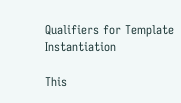Qualifiers for Template Instantiation

This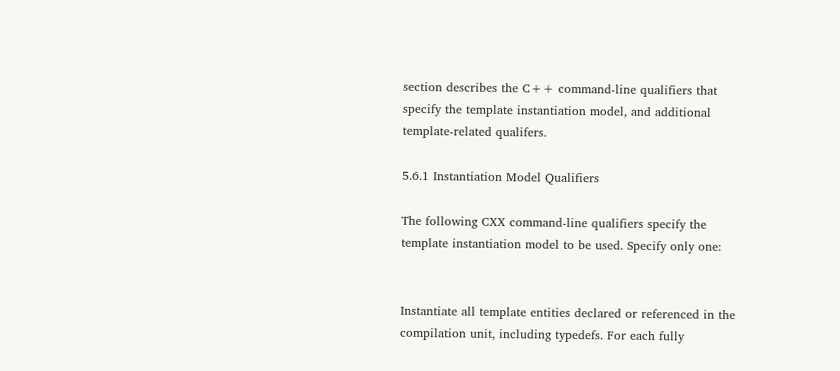section describes the C++ command-line qualifiers that specify the template instantiation model, and additional template-related qualifers.

5.6.1 Instantiation Model Qualifiers

The following CXX command-line qualifiers specify the template instantiation model to be used. Specify only one:


Instantiate all template entities declared or referenced in the compilation unit, including typedefs. For each fully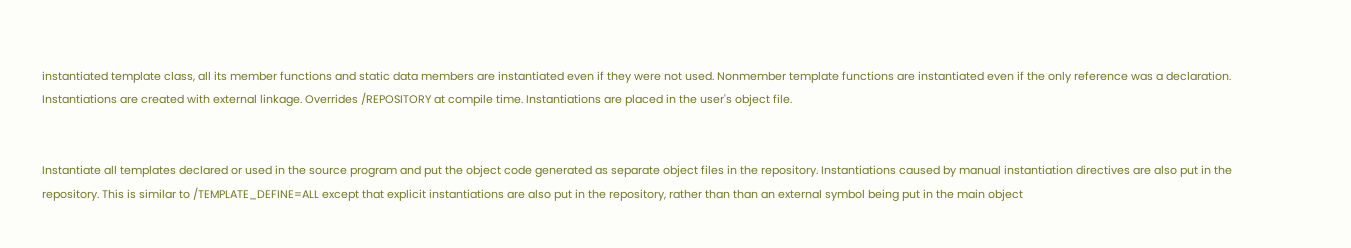instantiated template class, all its member functions and static data members are instantiated even if they were not used. Nonmember template functions are instantiated even if the only reference was a declaration. Instantiations are created with external linkage. Overrides /REPOSITORY at compile time. Instantiations are placed in the user's object file.


Instantiate all templates declared or used in the source program and put the object code generated as separate object files in the repository. Instantiations caused by manual instantiation directives are also put in the repository. This is similar to /TEMPLATE_DEFINE=ALL except that explicit instantiations are also put in the repository, rather than than an external symbol being put in the main object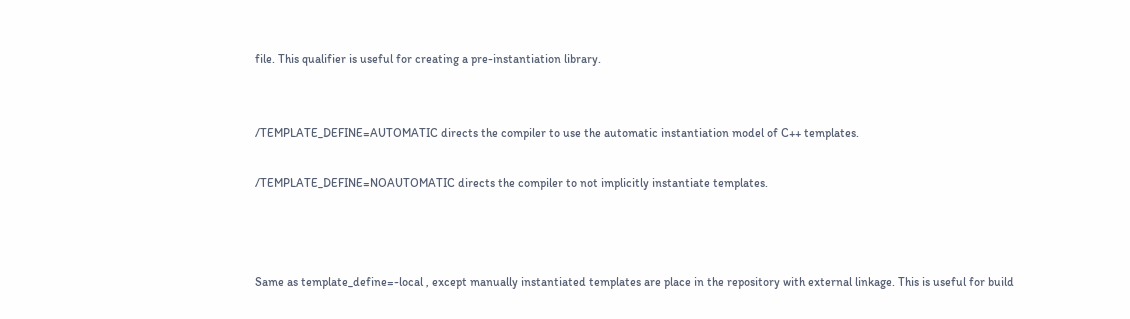file. This qualifier is useful for creating a pre-instantiation library.


/TEMPLATE_DEFINE=AUTOMATIC directs the compiler to use the automatic instantiation model of C++ templates.

/TEMPLATE_DEFINE=NOAUTOMATIC directs the compiler to not implicitly instantiate templates.



Same as template_define=-local , except manually instantiated templates are place in the repository with external linkage. This is useful for build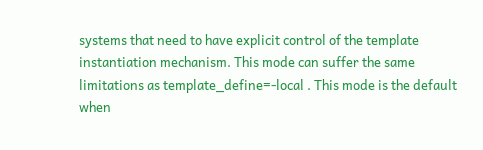systems that need to have explicit control of the template instantiation mechanism. This mode can suffer the same limitations as template_define=-local . This mode is the default when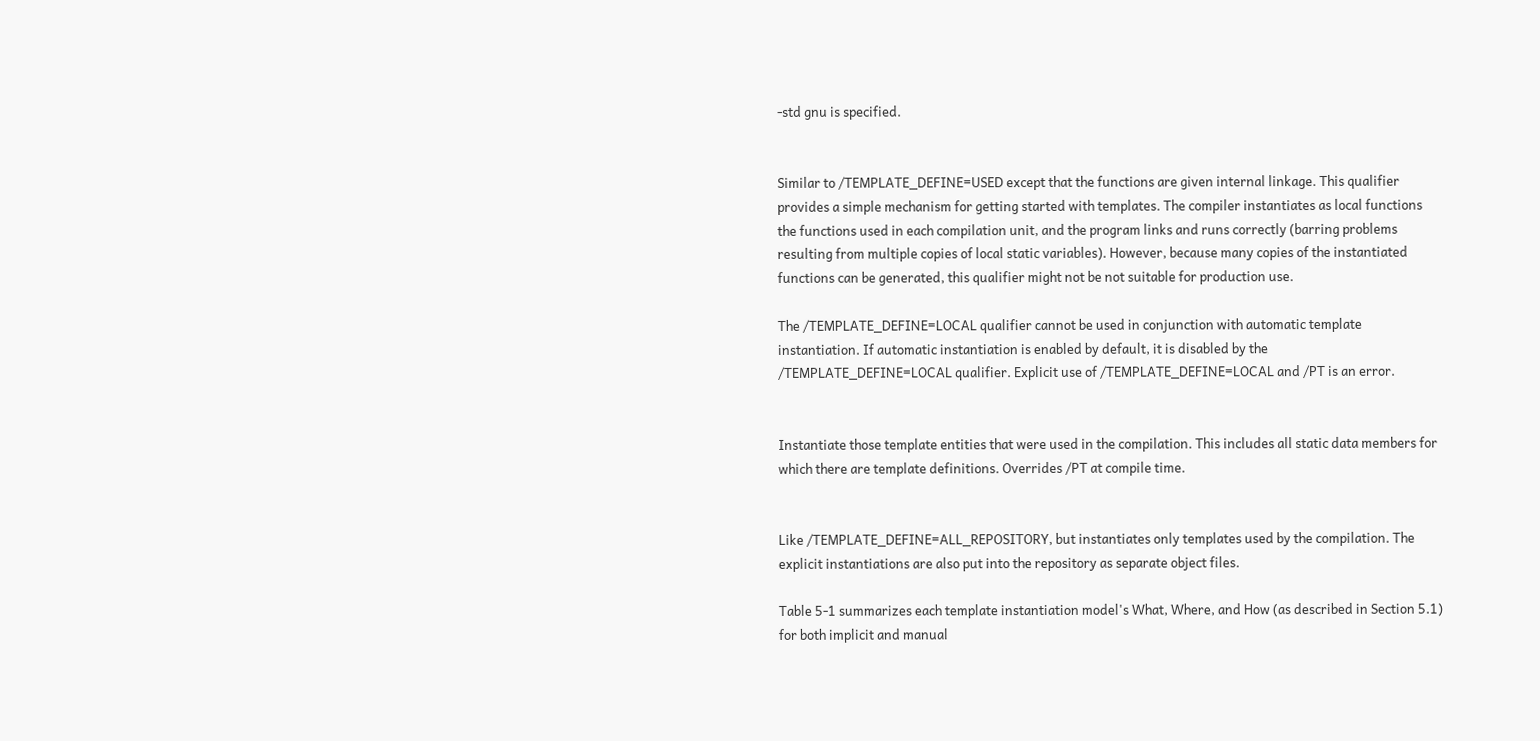-std gnu is specified.


Similar to /TEMPLATE_DEFINE=USED except that the functions are given internal linkage. This qualifier provides a simple mechanism for getting started with templates. The compiler instantiates as local functions the functions used in each compilation unit, and the program links and runs correctly (barring problems resulting from multiple copies of local static variables). However, because many copies of the instantiated functions can be generated, this qualifier might not be not suitable for production use.

The /TEMPLATE_DEFINE=LOCAL qualifier cannot be used in conjunction with automatic template instantiation. If automatic instantiation is enabled by default, it is disabled by the /TEMPLATE_DEFINE=LOCAL qualifier. Explicit use of /TEMPLATE_DEFINE=LOCAL and /PT is an error.


Instantiate those template entities that were used in the compilation. This includes all static data members for which there are template definitions. Overrides /PT at compile time.


Like /TEMPLATE_DEFINE=ALL_REPOSITORY, but instantiates only templates used by the compilation. The explicit instantiations are also put into the repository as separate object files.

Table 5-1 summarizes each template instantiation model's What, Where, and How (as described in Section 5.1) for both implicit and manual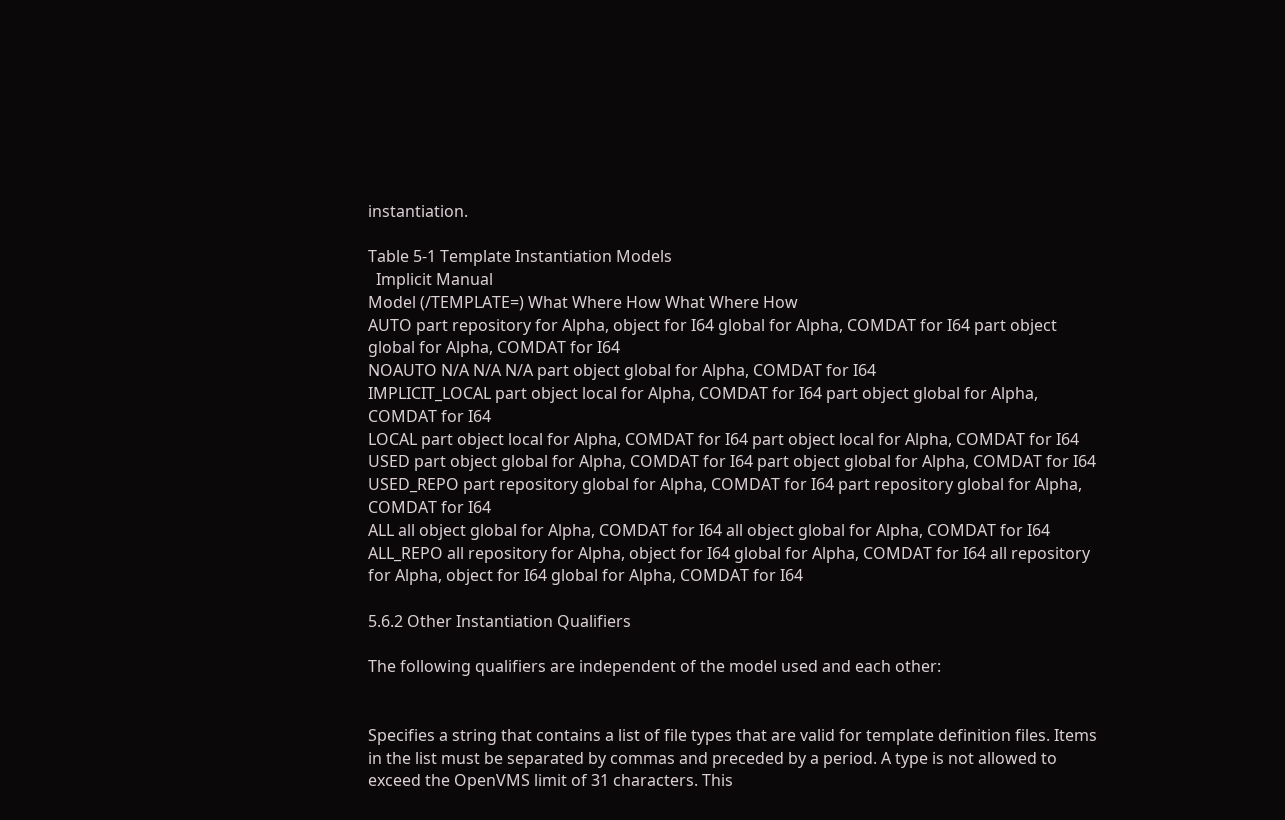instantiation.

Table 5-1 Template Instantiation Models
  Implicit Manual
Model (/TEMPLATE=) What Where How What Where How
AUTO part repository for Alpha, object for I64 global for Alpha, COMDAT for I64 part object global for Alpha, COMDAT for I64
NOAUTO N/A N/A N/A part object global for Alpha, COMDAT for I64
IMPLICIT_LOCAL part object local for Alpha, COMDAT for I64 part object global for Alpha, COMDAT for I64
LOCAL part object local for Alpha, COMDAT for I64 part object local for Alpha, COMDAT for I64
USED part object global for Alpha, COMDAT for I64 part object global for Alpha, COMDAT for I64
USED_REPO part repository global for Alpha, COMDAT for I64 part repository global for Alpha, COMDAT for I64
ALL all object global for Alpha, COMDAT for I64 all object global for Alpha, COMDAT for I64
ALL_REPO all repository for Alpha, object for I64 global for Alpha, COMDAT for I64 all repository for Alpha, object for I64 global for Alpha, COMDAT for I64

5.6.2 Other Instantiation Qualifiers

The following qualifiers are independent of the model used and each other:


Specifies a string that contains a list of file types that are valid for template definition files. Items in the list must be separated by commas and preceded by a period. A type is not allowed to exceed the OpenVMS limit of 31 characters. This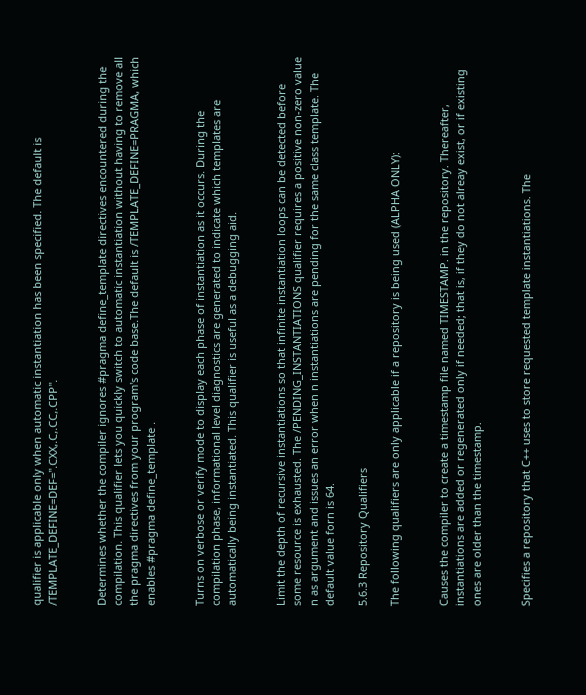qualifier is applicable only when automatic instantiation has been specified. The default is /TEMPLATE_DEFINE=DEF=".CXX,.C,.CC,.CPP".


Determines whether the compiler ignores #pragma define_template directives encountered during the compilation. This qualifier lets you quickly switch to automatic instantiation without having to remove all the pragma directives from your program's code base.The default is /TEMPLATE_DEFINE=PRAGMA, which enables #pragma define_template .


Turns on verbose or verify mode to display each phase of instantiation as it occurs. During the compilation phase, informational level diagnostics are generated to indicate which templates are automatically being instantiated. This qualifier is useful as a debugging aid.


Limit the depth of recursive instantiations so that infinite instantiation loops can be detected before some resource is exhausted. The /PENDING_INSTANTIATIONS qualifier requires a positive non-zero value n as argument and issues an error when n instantiations are pending for the same class template. The default value forn is 64.

5.6.3 Repository Qualifiers

The following qualifiers are only applicable if a repository is being used (ALPHA ONLY):


Causes the compiler to create a timestamp file named TIMESTAMP. in the repository. Thereafter, instantiations are added or regenerated only if needed; that is, if they do not alreay exist, or if existing ones are older than the timestamp.


Specifies a repository that C++ uses to store requested template instantiations. The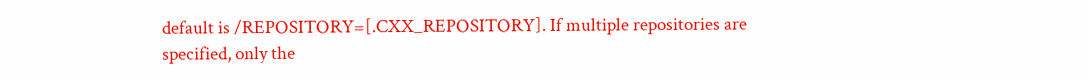default is /REPOSITORY=[.CXX_REPOSITORY]. If multiple repositories are specified, only the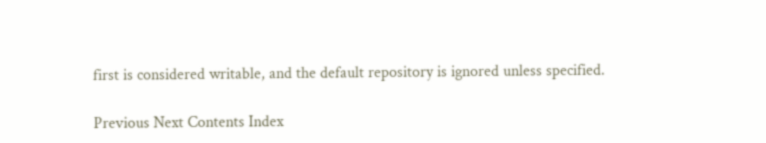first is considered writable, and the default repository is ignored unless specified.

Previous Next Contents Index